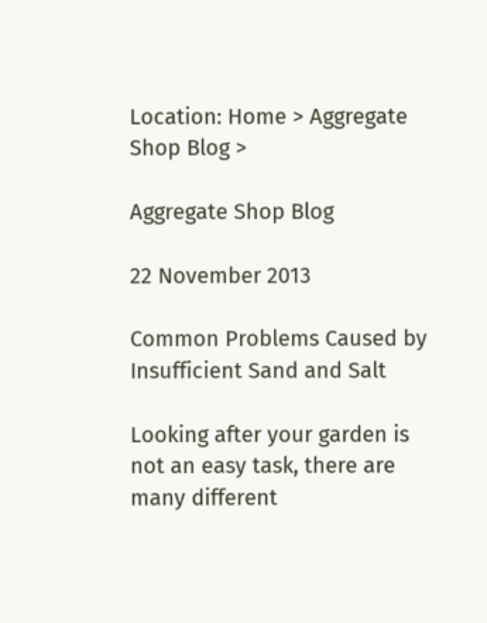Location: Home > Aggregate Shop Blog >

Aggregate Shop Blog

22 November 2013

Common Problems Caused by Insufficient Sand and Salt

Looking after your garden is not an easy task, there are many different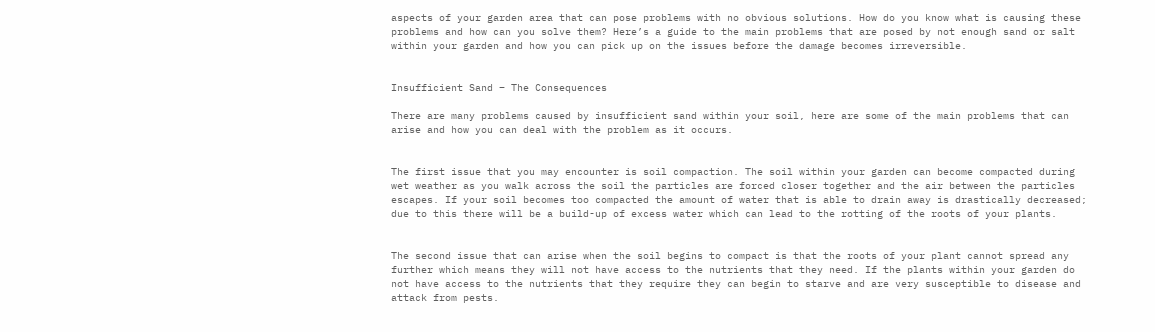aspects of your garden area that can pose problems with no obvious solutions. How do you know what is causing these problems and how can you solve them? Here’s a guide to the main problems that are posed by not enough sand or salt within your garden and how you can pick up on the issues before the damage becomes irreversible.


Insufficient Sand – The Consequences

There are many problems caused by insufficient sand within your soil, here are some of the main problems that can arise and how you can deal with the problem as it occurs.


The first issue that you may encounter is soil compaction. The soil within your garden can become compacted during wet weather as you walk across the soil the particles are forced closer together and the air between the particles escapes. If your soil becomes too compacted the amount of water that is able to drain away is drastically decreased; due to this there will be a build-up of excess water which can lead to the rotting of the roots of your plants.


The second issue that can arise when the soil begins to compact is that the roots of your plant cannot spread any further which means they will not have access to the nutrients that they need. If the plants within your garden do not have access to the nutrients that they require they can begin to starve and are very susceptible to disease and attack from pests.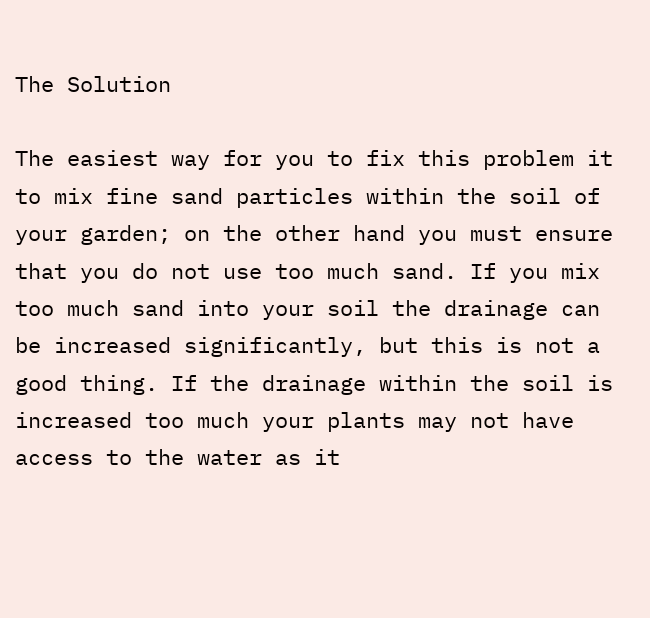The Solution

The easiest way for you to fix this problem it to mix fine sand particles within the soil of your garden; on the other hand you must ensure that you do not use too much sand. If you mix too much sand into your soil the drainage can be increased significantly, but this is not a good thing. If the drainage within the soil is increased too much your plants may not have access to the water as it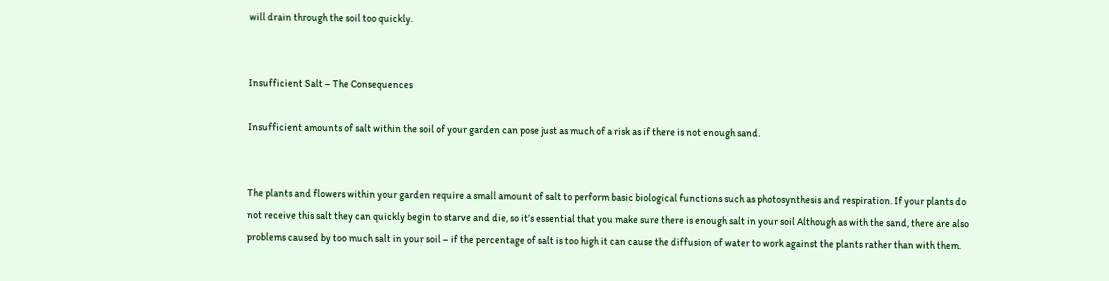will drain through the soil too quickly.


Insufficient Salt – The Consequences

Insufficient amounts of salt within the soil of your garden can pose just as much of a risk as if there is not enough sand.


The plants and flowers within your garden require a small amount of salt to perform basic biological functions such as photosynthesis and respiration. If your plants do not receive this salt they can quickly begin to starve and die, so it’s essential that you make sure there is enough salt in your soil Although as with the sand, there are also problems caused by too much salt in your soil – if the percentage of salt is too high it can cause the diffusion of water to work against the plants rather than with them.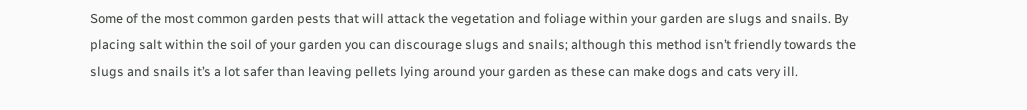Some of the most common garden pests that will attack the vegetation and foliage within your garden are slugs and snails. By placing salt within the soil of your garden you can discourage slugs and snails; although this method isn’t friendly towards the slugs and snails it’s a lot safer than leaving pellets lying around your garden as these can make dogs and cats very ill.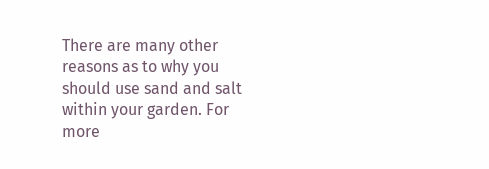There are many other reasons as to why you should use sand and salt within your garden. For more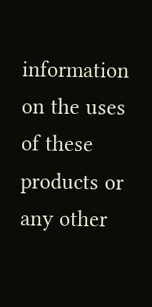information on the uses of these products or any other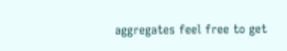aggregates feel free to get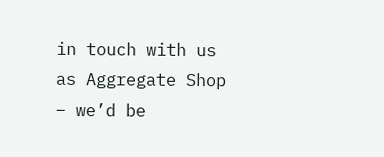in touch with us as Aggregate Shop – we’d be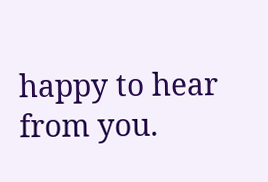happy to hear from you.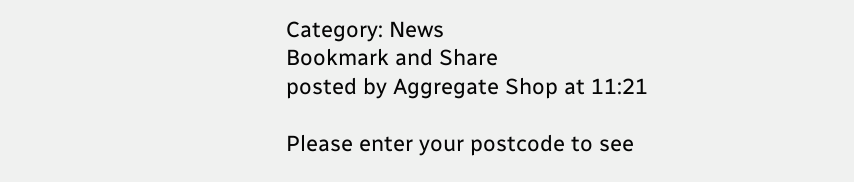Category: News
Bookmark and Share
posted by Aggregate Shop at 11:21

Please enter your postcode to see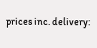prices inc. delivery: